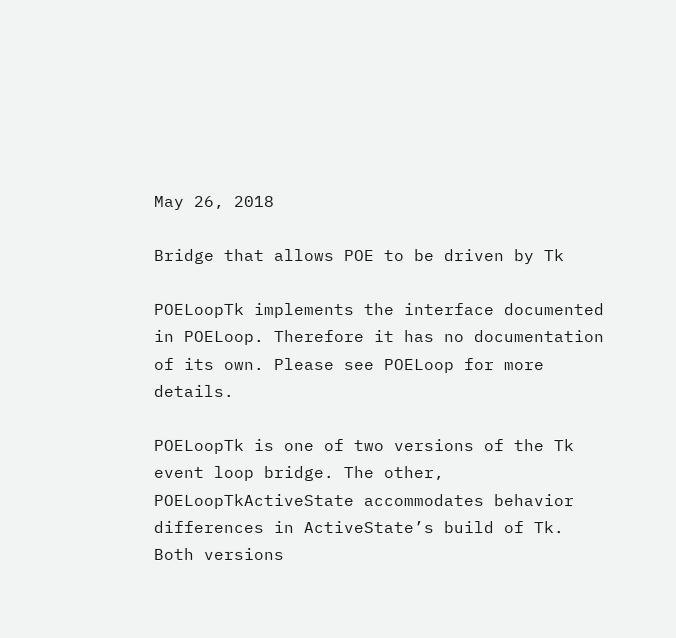May 26, 2018

Bridge that allows POE to be driven by Tk

POELoopTk implements the interface documented in POELoop. Therefore it has no documentation of its own. Please see POELoop for more details.

POELoopTk is one of two versions of the Tk event loop bridge. The other, POELoopTkActiveState accommodates behavior differences in ActiveState’s build of Tk. Both versions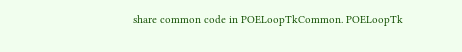share common code in POELoopTkCommon. POELoopTk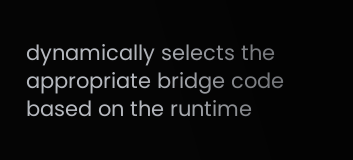dynamically selects the appropriate bridge code based on the runtime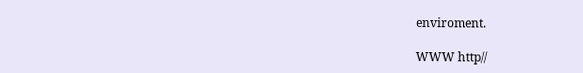enviroment.

WWW http//